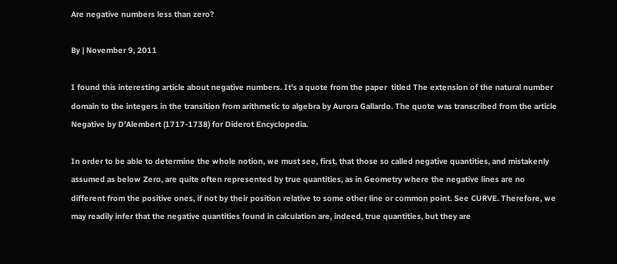Are negative numbers less than zero?

By | November 9, 2011

I found this interesting article about negative numbers. It’s a quote from the paper  titled The extension of the natural number domain to the integers in the transition from arithmetic to algebra by Aurora Gallardo. The quote was transcribed from the article Negative by D’Alembert (1717-1738) for Diderot Encyclopedia.

In order to be able to determine the whole notion, we must see, first, that those so called negative quantities, and mistakenly assumed as below Zero, are quite often represented by true quantities, as in Geometry where the negative lines are no different from the positive ones, if not by their position relative to some other line or common point. See CURVE. Therefore, we may readily infer that the negative quantities found in calculation are, indeed, true quantities, but they are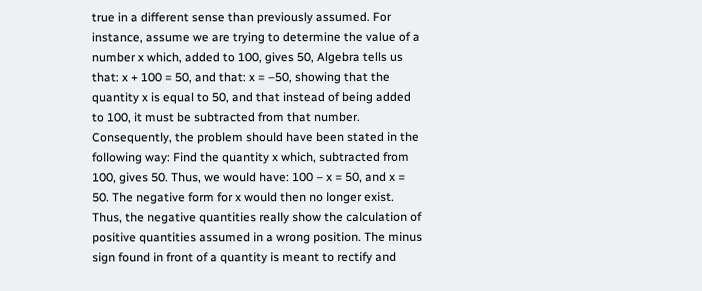true in a different sense than previously assumed. For instance, assume we are trying to determine the value of a number x which, added to 100, gives 50, Algebra tells us that: x + 100 = 50, and that: x = –50, showing that the quantity x is equal to 50, and that instead of being added to 100, it must be subtracted from that number. Consequently, the problem should have been stated in the following way: Find the quantity x which, subtracted from 100, gives 50. Thus, we would have: 100 – x = 50, and x = 50. The negative form for x would then no longer exist. Thus, the negative quantities really show the calculation of positive quantities assumed in a wrong position. The minus sign found in front of a quantity is meant to rectify and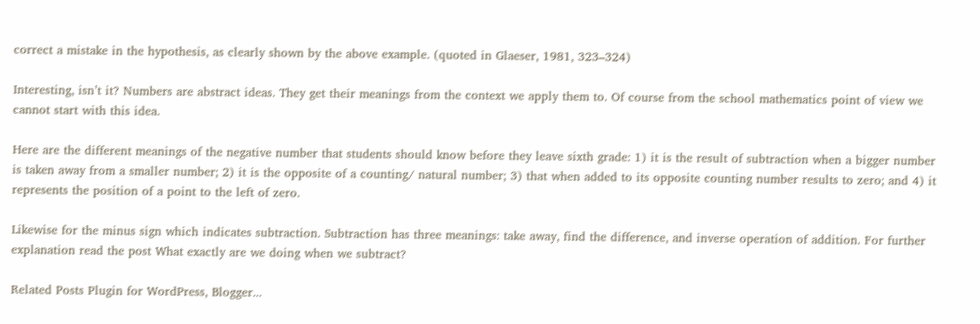correct a mistake in the hypothesis, as clearly shown by the above example. (quoted in Glaeser, 1981, 323–324)

Interesting, isn’t it? Numbers are abstract ideas. They get their meanings from the context we apply them to. Of course from the school mathematics point of view we cannot start with this idea.

Here are the different meanings of the negative number that students should know before they leave sixth grade: 1) it is the result of subtraction when a bigger number is taken away from a smaller number; 2) it is the opposite of a counting/ natural number; 3) that when added to its opposite counting number results to zero; and 4) it represents the position of a point to the left of zero.

Likewise for the minus sign which indicates subtraction. Subtraction has three meanings: take away, find the difference, and inverse operation of addition. For further explanation read the post What exactly are we doing when we subtract?

Related Posts Plugin for WordPress, Blogger...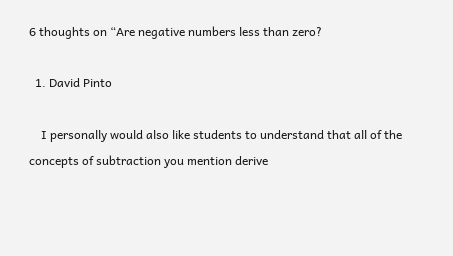6 thoughts on “Are negative numbers less than zero?

  1. David Pinto

    I personally would also like students to understand that all of the concepts of subtraction you mention derive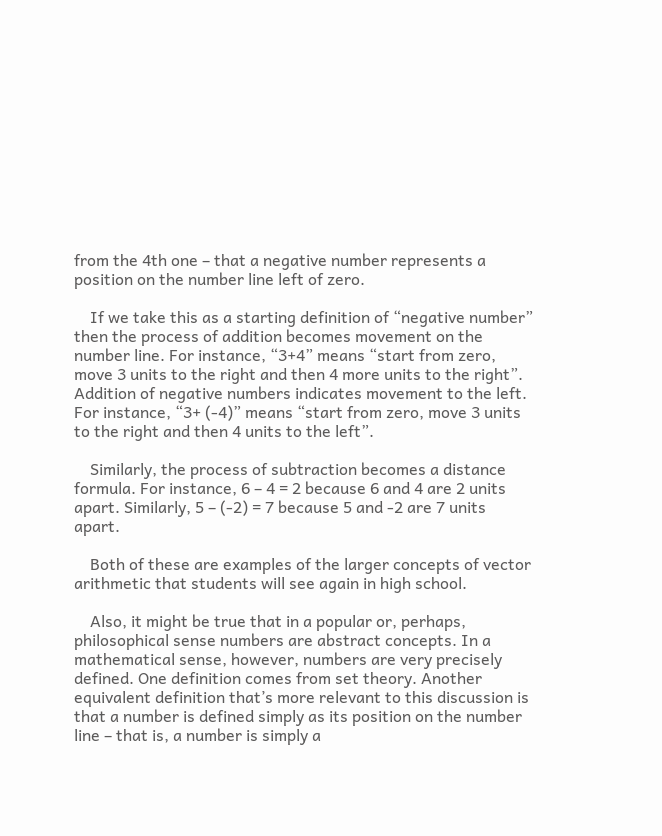from the 4th one – that a negative number represents a position on the number line left of zero.

    If we take this as a starting definition of “negative number” then the process of addition becomes movement on the number line. For instance, “3+4” means “start from zero, move 3 units to the right and then 4 more units to the right”. Addition of negative numbers indicates movement to the left. For instance, “3+ (-4)” means “start from zero, move 3 units to the right and then 4 units to the left”.

    Similarly, the process of subtraction becomes a distance formula. For instance, 6 – 4 = 2 because 6 and 4 are 2 units apart. Similarly, 5 – (-2) = 7 because 5 and -2 are 7 units apart.

    Both of these are examples of the larger concepts of vector arithmetic that students will see again in high school.

    Also, it might be true that in a popular or, perhaps, philosophical sense numbers are abstract concepts. In a mathematical sense, however, numbers are very precisely defined. One definition comes from set theory. Another equivalent definition that’s more relevant to this discussion is that a number is defined simply as its position on the number line – that is, a number is simply a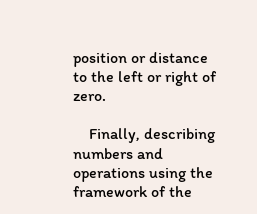position or distance to the left or right of zero.

    Finally, describing numbers and operations using the framework of the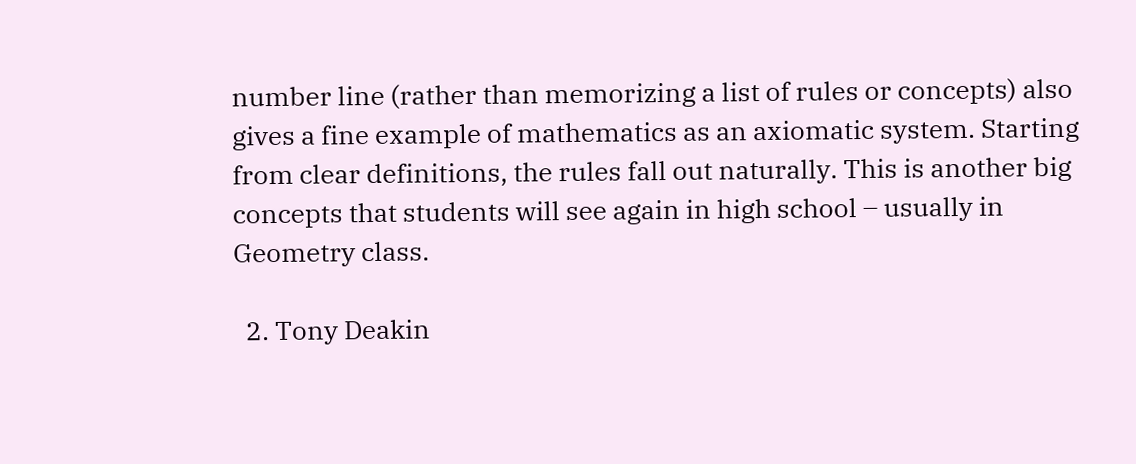number line (rather than memorizing a list of rules or concepts) also gives a fine example of mathematics as an axiomatic system. Starting from clear definitions, the rules fall out naturally. This is another big concepts that students will see again in high school – usually in Geometry class.

  2. Tony Deakin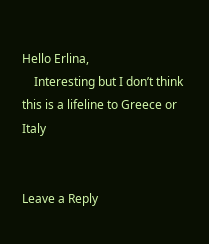Hello Erlina,
    Interesting but I don’t think this is a lifeline to Greece or Italy


Leave a Reply